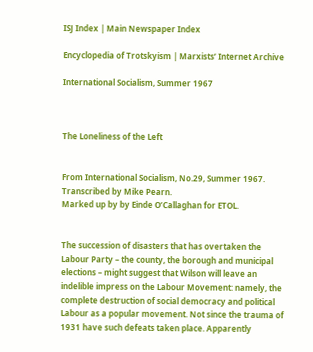ISJ Index | Main Newspaper Index

Encyclopedia of Trotskyism | Marxists’ Internet Archive

International Socialism, Summer 1967



The Loneliness of the Left


From International Socialism, No.29, Summer 1967.
Transcribed by Mike Pearn.
Marked up by by Einde O’Callaghan for ETOL.


The succession of disasters that has overtaken the Labour Party – the county, the borough and municipal elections – might suggest that Wilson will leave an indelible impress on the Labour Movement: namely, the complete destruction of social democracy and political Labour as a popular movement. Not since the trauma of 1931 have such defeats taken place. Apparently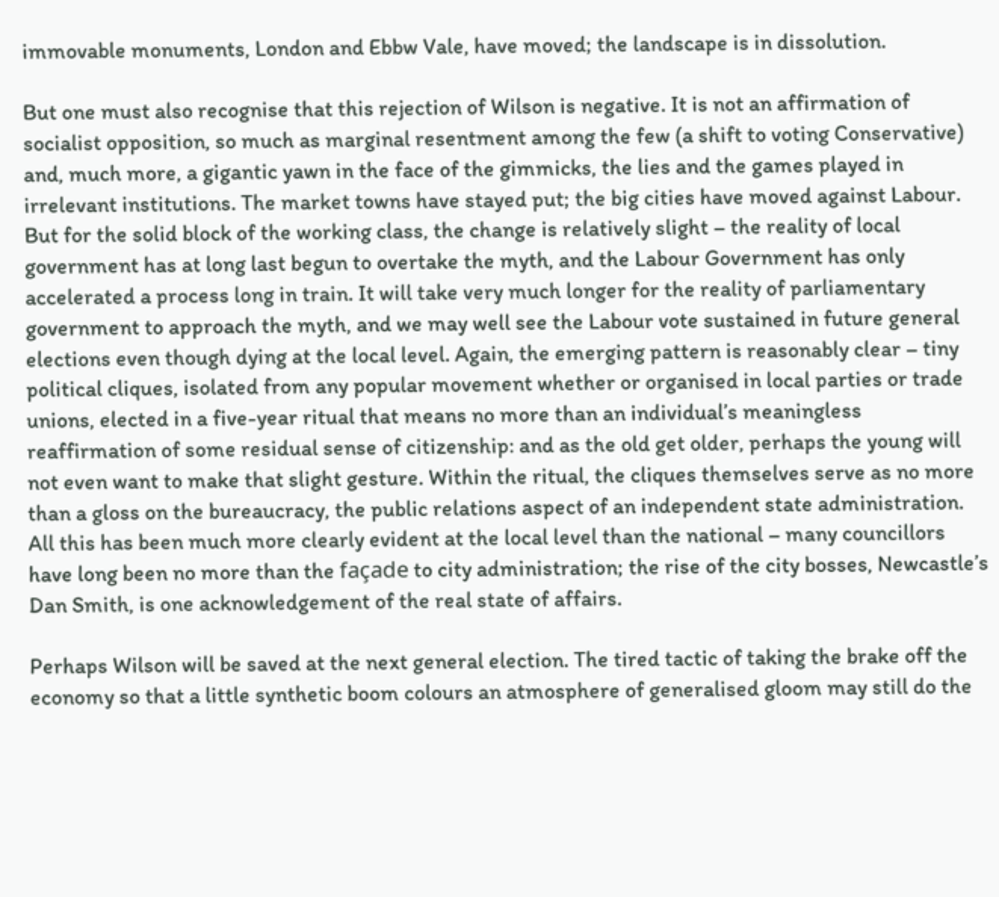immovable monuments, London and Ebbw Vale, have moved; the landscape is in dissolution.

But one must also recognise that this rejection of Wilson is negative. It is not an affirmation of socialist opposition, so much as marginal resentment among the few (a shift to voting Conservative) and, much more, a gigantic yawn in the face of the gimmicks, the lies and the games played in irrelevant institutions. The market towns have stayed put; the big cities have moved against Labour. But for the solid block of the working class, the change is relatively slight – the reality of local government has at long last begun to overtake the myth, and the Labour Government has only accelerated a process long in train. It will take very much longer for the reality of parliamentary government to approach the myth, and we may well see the Labour vote sustained in future general elections even though dying at the local level. Again, the emerging pattern is reasonably clear – tiny political cliques, isolated from any popular movement whether or organised in local parties or trade unions, elected in a five-year ritual that means no more than an individual’s meaningless reaffirmation of some residual sense of citizenship: and as the old get older, perhaps the young will not even want to make that slight gesture. Within the ritual, the cliques themselves serve as no more than a gloss on the bureaucracy, the public relations aspect of an independent state administration. All this has been much more clearly evident at the local level than the national – many councillors have long been no more than the façade to city administration; the rise of the city bosses, Newcastle’s Dan Smith, is one acknowledgement of the real state of affairs.

Perhaps Wilson will be saved at the next general election. The tired tactic of taking the brake off the economy so that a little synthetic boom colours an atmosphere of generalised gloom may still do the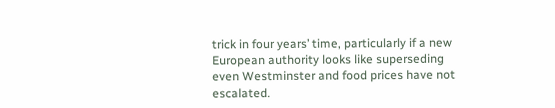trick in four years’ time, particularly if a new European authority looks like superseding even Westminster and food prices have not escalated.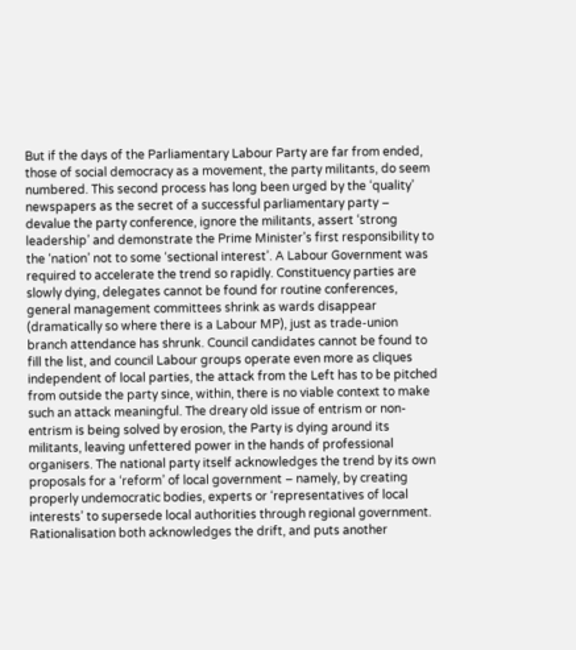But if the days of the Parliamentary Labour Party are far from ended, those of social democracy as a movement, the party militants, do seem numbered. This second process has long been urged by the ‘quality’ newspapers as the secret of a successful parliamentary party – devalue the party conference, ignore the militants, assert ‘strong leadership’ and demonstrate the Prime Minister’s first responsibility to the ‘nation’ not to some ‘sectional interest’. A Labour Government was required to accelerate the trend so rapidly. Constituency parties are slowly dying, delegates cannot be found for routine conferences, general management committees shrink as wards disappear (dramatically so where there is a Labour MP), just as trade-union branch attendance has shrunk. Council candidates cannot be found to fill the list, and council Labour groups operate even more as cliques independent of local parties, the attack from the Left has to be pitched from outside the party since, within, there is no viable context to make such an attack meaningful. The dreary old issue of entrism or non-entrism is being solved by erosion, the Party is dying around its militants, leaving unfettered power in the hands of professional organisers. The national party itself acknowledges the trend by its own proposals for a ‘reform’ of local government – namely, by creating properly undemocratic bodies, experts or ‘representatives of local interests’ to supersede local authorities through regional government. Rationalisation both acknowledges the drift, and puts another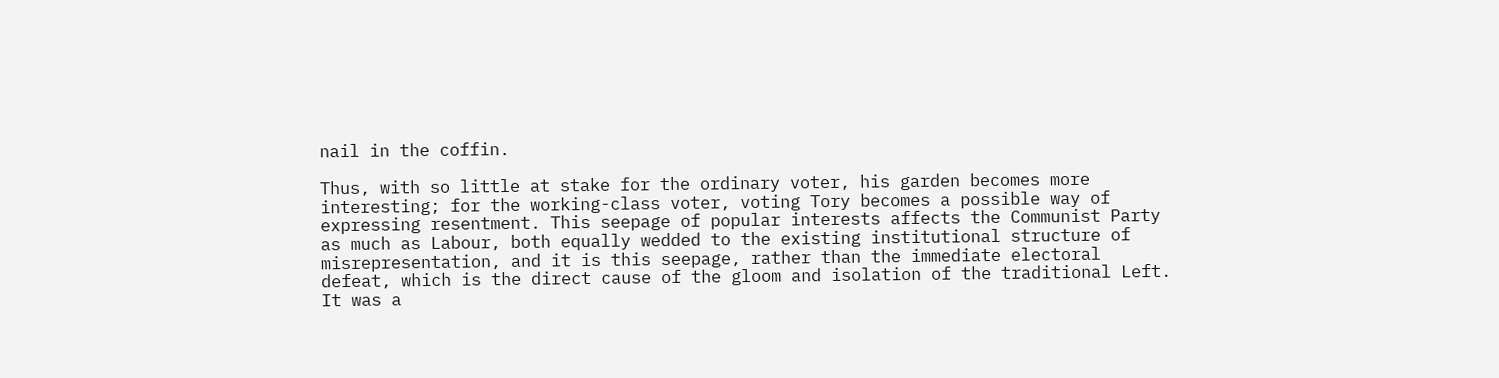nail in the coffin.

Thus, with so little at stake for the ordinary voter, his garden becomes more interesting; for the working-class voter, voting Tory becomes a possible way of expressing resentment. This seepage of popular interests affects the Communist Party as much as Labour, both equally wedded to the existing institutional structure of misrepresentation, and it is this seepage, rather than the immediate electoral defeat, which is the direct cause of the gloom and isolation of the traditional Left. It was a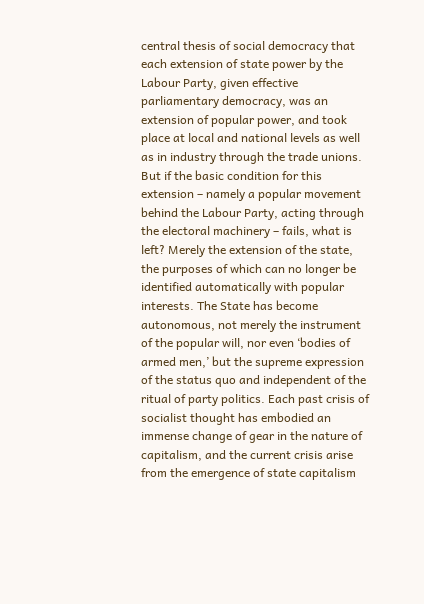central thesis of social democracy that each extension of state power by the Labour Party, given effective parliamentary democracy, was an extension of popular power, and took place at local and national levels as well as in industry through the trade unions. But if the basic condition for this extension – namely a popular movement behind the Labour Party, acting through the electoral machinery – fails, what is left? Merely the extension of the state, the purposes of which can no longer be identified automatically with popular interests. The State has become autonomous, not merely the instrument of the popular will, nor even ‘bodies of armed men,’ but the supreme expression of the status quo and independent of the ritual of party politics. Each past crisis of socialist thought has embodied an immense change of gear in the nature of capitalism, and the current crisis arise from the emergence of state capitalism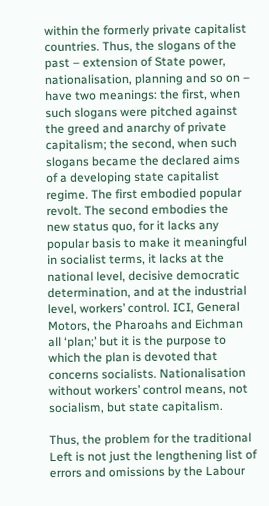within the formerly private capitalist countries. Thus, the slogans of the past – extension of State power, nationalisation, planning and so on – have two meanings: the first, when such slogans were pitched against the greed and anarchy of private capitalism; the second, when such slogans became the declared aims of a developing state capitalist regime. The first embodied popular revolt. The second embodies the new status quo, for it lacks any popular basis to make it meaningful in socialist terms, it lacks at the national level, decisive democratic determination, and at the industrial level, workers’ control. ICI, General Motors, the Pharoahs and Eichman all ‘plan;’ but it is the purpose to which the plan is devoted that concerns socialists. Nationalisation without workers’ control means, not socialism, but state capitalism.

Thus, the problem for the traditional Left is not just the lengthening list of errors and omissions by the Labour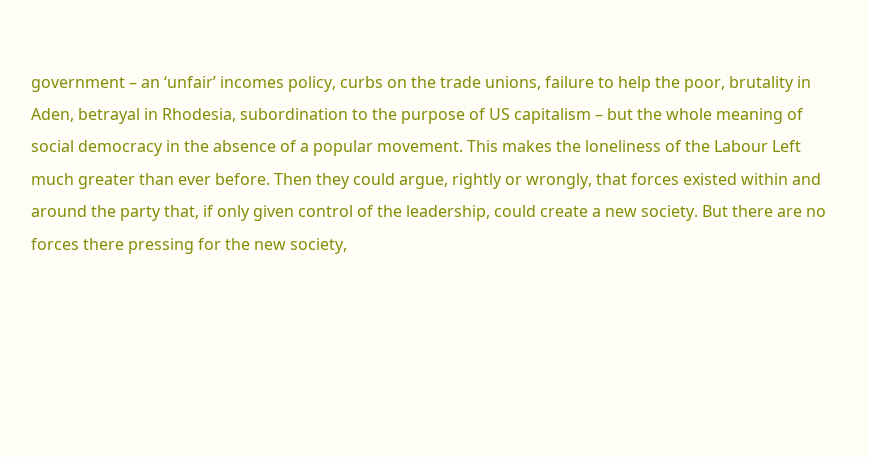government – an ‘unfair’ incomes policy, curbs on the trade unions, failure to help the poor, brutality in Aden, betrayal in Rhodesia, subordination to the purpose of US capitalism – but the whole meaning of social democracy in the absence of a popular movement. This makes the loneliness of the Labour Left much greater than ever before. Then they could argue, rightly or wrongly, that forces existed within and around the party that, if only given control of the leadership, could create a new society. But there are no forces there pressing for the new society,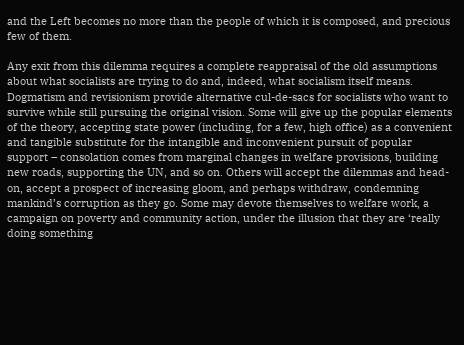and the Left becomes no more than the people of which it is composed, and precious few of them.

Any exit from this dilemma requires a complete reappraisal of the old assumptions about what socialists are trying to do and, indeed, what socialism itself means. Dogmatism and revisionism provide alternative cul-de-sacs for socialists who want to survive while still pursuing the original vision. Some will give up the popular elements of the theory, accepting state power (including, for a few, high office) as a convenient and tangible substitute for the intangible and inconvenient pursuit of popular support – consolation comes from marginal changes in welfare provisions, building new roads, supporting the UN, and so on. Others will accept the dilemmas and head-on, accept a prospect of increasing gloom, and perhaps withdraw, condemning mankind’s corruption as they go. Some may devote themselves to welfare work, a campaign on poverty and community action, under the illusion that they are ‘really doing something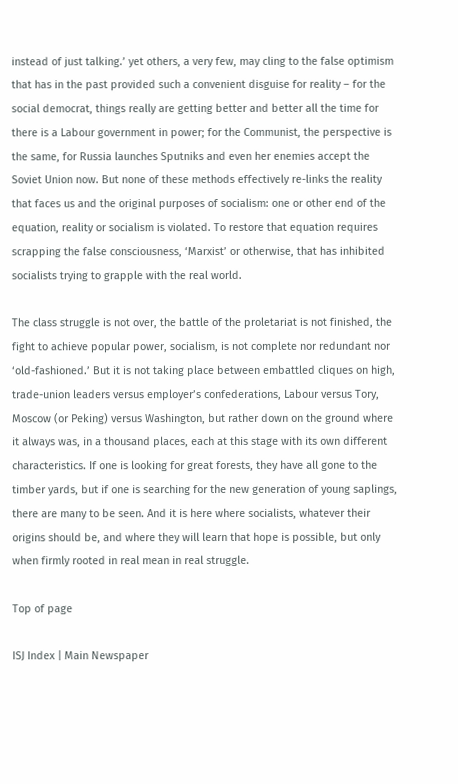instead of just talking.’ yet others, a very few, may cling to the false optimism that has in the past provided such a convenient disguise for reality – for the social democrat, things really are getting better and better all the time for there is a Labour government in power; for the Communist, the perspective is the same, for Russia launches Sputniks and even her enemies accept the Soviet Union now. But none of these methods effectively re-links the reality that faces us and the original purposes of socialism: one or other end of the equation, reality or socialism is violated. To restore that equation requires scrapping the false consciousness, ‘Marxist’ or otherwise, that has inhibited socialists trying to grapple with the real world.

The class struggle is not over, the battle of the proletariat is not finished, the fight to achieve popular power, socialism, is not complete nor redundant nor ‘old-fashioned.’ But it is not taking place between embattled cliques on high, trade-union leaders versus employer’s confederations, Labour versus Tory, Moscow (or Peking) versus Washington, but rather down on the ground where it always was, in a thousand places, each at this stage with its own different characteristics. If one is looking for great forests, they have all gone to the timber yards, but if one is searching for the new generation of young saplings, there are many to be seen. And it is here where socialists, whatever their origins should be, and where they will learn that hope is possible, but only when firmly rooted in real mean in real struggle.

Top of page

ISJ Index | Main Newspaper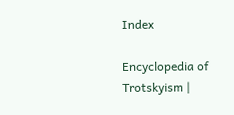Index

Encyclopedia of Trotskyism |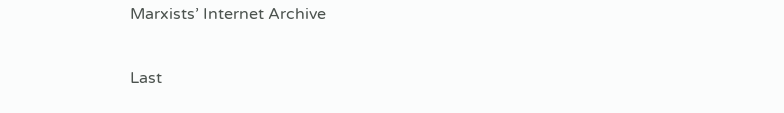Marxists’ Internet Archive

Last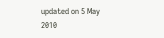updated on 5 May 2010